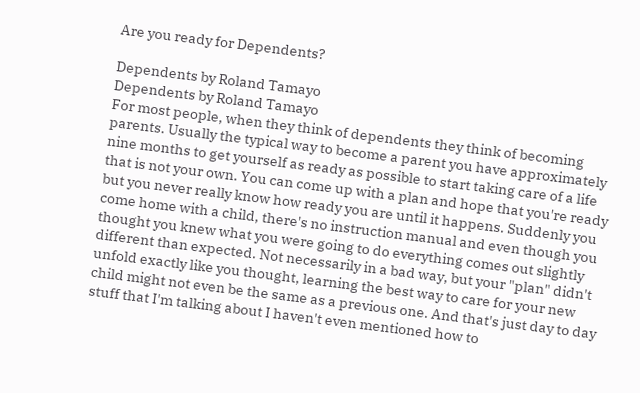Are you ready for Dependents?

Dependents by Roland Tamayo
Dependents by Roland Tamayo
For most people, when they think of dependents they think of becoming parents. Usually the typical way to become a parent you have approximately nine months to get yourself as ready as possible to start taking care of a life that is not your own. You can come up with a plan and hope that you're ready but you never really know how ready you are until it happens. Suddenly you come home with a child, there's no instruction manual and even though you thought you knew what you were going to do everything comes out slightly different than expected. Not necessarily in a bad way, but your "plan" didn't unfold exactly like you thought, learning the best way to care for your new child might not even be the same as a previous one. And that's just day to day stuff that I'm talking about I haven't even mentioned how to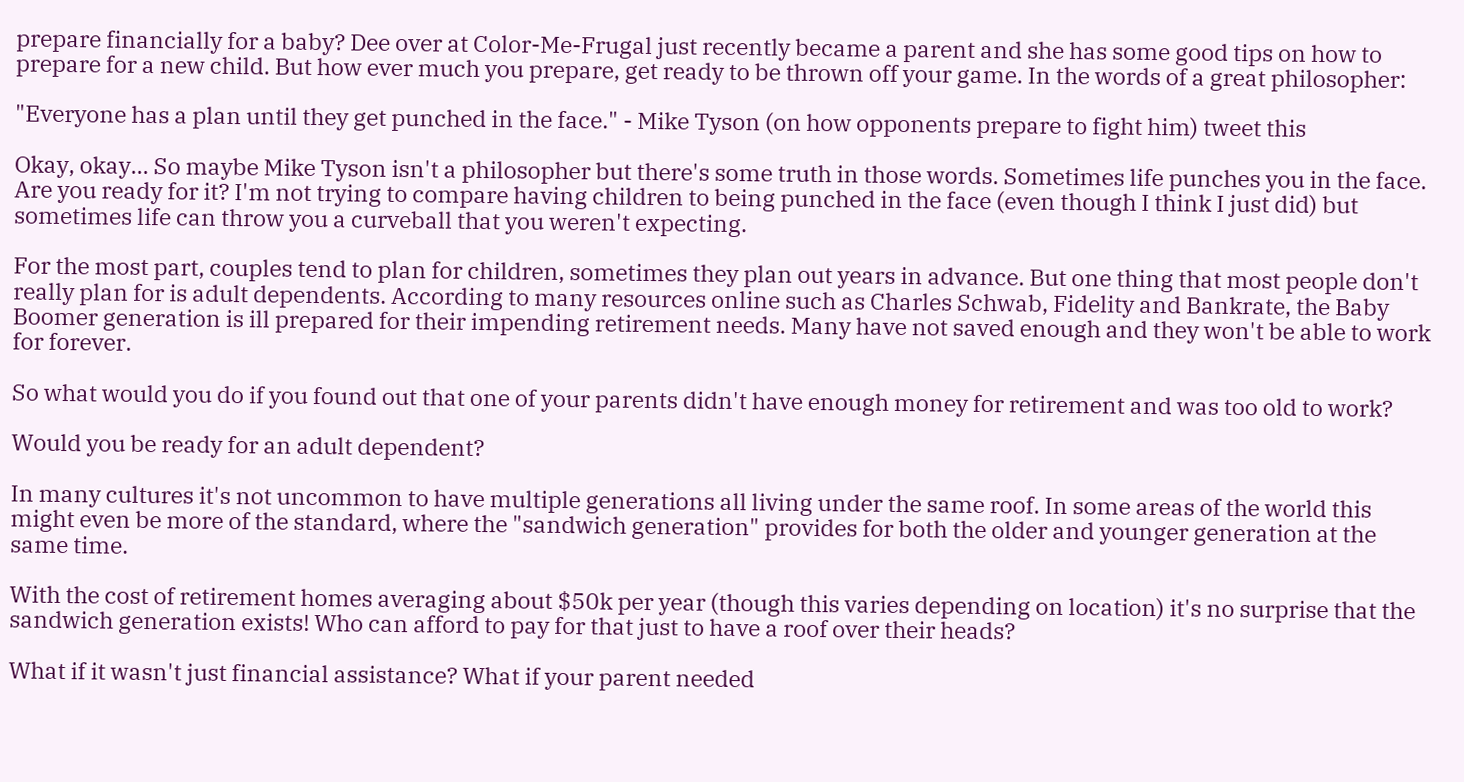prepare financially for a baby? Dee over at Color-Me-Frugal just recently became a parent and she has some good tips on how to prepare for a new child. But how ever much you prepare, get ready to be thrown off your game. In the words of a great philosopher:

"Everyone has a plan until they get punched in the face." - Mike Tyson (on how opponents prepare to fight him) tweet this

Okay, okay... So maybe Mike Tyson isn't a philosopher but there's some truth in those words. Sometimes life punches you in the face. Are you ready for it? I'm not trying to compare having children to being punched in the face (even though I think I just did) but sometimes life can throw you a curveball that you weren't expecting.

For the most part, couples tend to plan for children, sometimes they plan out years in advance. But one thing that most people don't really plan for is adult dependents. According to many resources online such as Charles Schwab, Fidelity and Bankrate, the Baby Boomer generation is ill prepared for their impending retirement needs. Many have not saved enough and they won't be able to work for forever.

So what would you do if you found out that one of your parents didn't have enough money for retirement and was too old to work?

Would you be ready for an adult dependent?

In many cultures it's not uncommon to have multiple generations all living under the same roof. In some areas of the world this might even be more of the standard, where the "sandwich generation" provides for both the older and younger generation at the same time.

With the cost of retirement homes averaging about $50k per year (though this varies depending on location) it's no surprise that the sandwich generation exists! Who can afford to pay for that just to have a roof over their heads?

What if it wasn't just financial assistance? What if your parent needed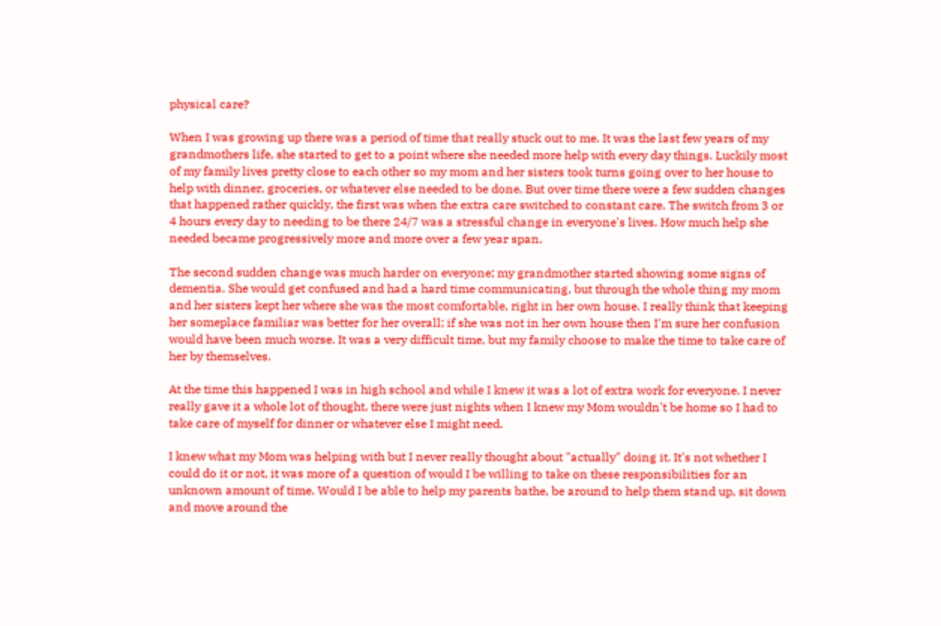physical care?

When I was growing up there was a period of time that really stuck out to me. It was the last few years of my grandmothers life, she started to get to a point where she needed more help with every day things. Luckily most of my family lives pretty close to each other so my mom and her sisters took turns going over to her house to help with dinner, groceries, or whatever else needed to be done. But over time there were a few sudden changes that happened rather quickly, the first was when the extra care switched to constant care. The switch from 3 or 4 hours every day to needing to be there 24/7 was a stressful change in everyone's lives. How much help she needed became progressively more and more over a few year span.

The second sudden change was much harder on everyone; my grandmother started showing some signs of dementia. She would get confused and had a hard time communicating, but through the whole thing my mom and her sisters kept her where she was the most comfortable, right in her own house. I really think that keeping her someplace familiar was better for her overall; if she was not in her own house then I'm sure her confusion would have been much worse. It was a very difficult time, but my family choose to make the time to take care of her by themselves.

At the time this happened I was in high school and while I knew it was a lot of extra work for everyone. I never really gave it a whole lot of thought, there were just nights when I knew my Mom wouldn't be home so I had to take care of myself for dinner or whatever else I might need.

I knew what my Mom was helping with but I never really thought about "actually" doing it. It's not whether I could do it or not, it was more of a question of would I be willing to take on these responsibilities for an unknown amount of time. Would I be able to help my parents bathe, be around to help them stand up, sit down and move around the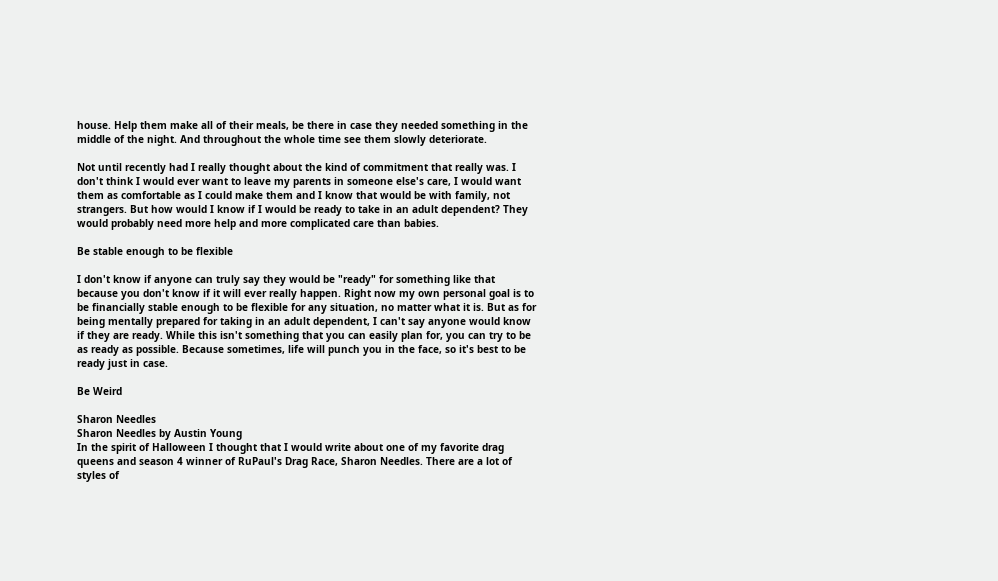house. Help them make all of their meals, be there in case they needed something in the middle of the night. And throughout the whole time see them slowly deteriorate.

Not until recently had I really thought about the kind of commitment that really was. I don't think I would ever want to leave my parents in someone else's care, I would want them as comfortable as I could make them and I know that would be with family, not strangers. But how would I know if I would be ready to take in an adult dependent? They would probably need more help and more complicated care than babies.

Be stable enough to be flexible

I don't know if anyone can truly say they would be "ready" for something like that because you don't know if it will ever really happen. Right now my own personal goal is to be financially stable enough to be flexible for any situation, no matter what it is. But as for being mentally prepared for taking in an adult dependent, I can't say anyone would know if they are ready. While this isn't something that you can easily plan for, you can try to be as ready as possible. Because sometimes, life will punch you in the face, so it's best to be ready just in case.

Be Weird

Sharon Needles
Sharon Needles by Austin Young
In the spirit of Halloween I thought that I would write about one of my favorite drag queens and season 4 winner of RuPaul's Drag Race, Sharon Needles. There are a lot of styles of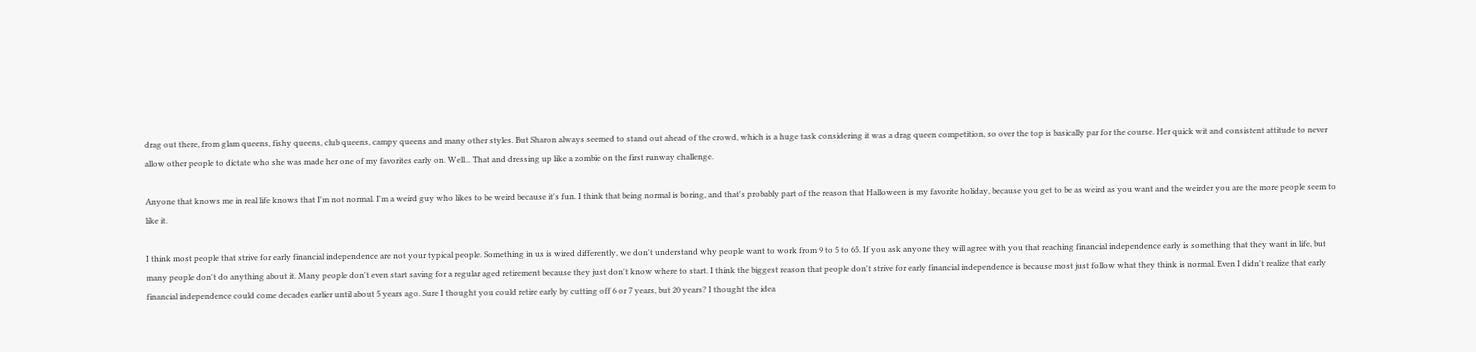drag out there, from glam queens, fishy queens, club queens, campy queens and many other styles. But Sharon always seemed to stand out ahead of the crowd, which is a huge task considering it was a drag queen competition, so over the top is basically par for the course. Her quick wit and consistent attitude to never allow other people to dictate who she was made her one of my favorites early on. Well... That and dressing up like a zombie on the first runway challenge.

Anyone that knows me in real life knows that I'm not normal. I'm a weird guy who likes to be weird because it's fun. I think that being normal is boring, and that's probably part of the reason that Halloween is my favorite holiday, because you get to be as weird as you want and the weirder you are the more people seem to like it.

I think most people that strive for early financial independence are not your typical people. Something in us is wired differently, we don't understand why people want to work from 9 to 5 to 65. If you ask anyone they will agree with you that reaching financial independence early is something that they want in life, but many people don't do anything about it. Many people don't even start saving for a regular aged retirement because they just don't know where to start. I think the biggest reason that people don't strive for early financial independence is because most just follow what they think is normal. Even I didn't realize that early financial independence could come decades earlier until about 5 years ago. Sure I thought you could retire early by cutting off 6 or 7 years, but 20 years? I thought the idea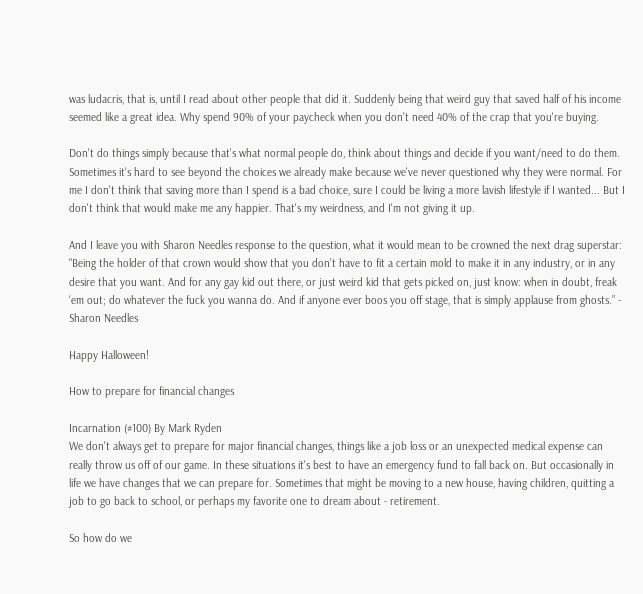was ludacris, that is, until I read about other people that did it. Suddenly being that weird guy that saved half of his income seemed like a great idea. Why spend 90% of your paycheck when you don't need 40% of the crap that you're buying.

Don't do things simply because that's what normal people do, think about things and decide if you want/need to do them. Sometimes it's hard to see beyond the choices we already make because we've never questioned why they were normal. For me I don't think that saving more than I spend is a bad choice, sure I could be living a more lavish lifestyle if I wanted... But I don't think that would make me any happier. That's my weirdness, and I'm not giving it up.

And I leave you with Sharon Needles response to the question, what it would mean to be crowned the next drag superstar:
"Being the holder of that crown would show that you don’t have to fit a certain mold to make it in any industry, or in any desire that you want. And for any gay kid out there, or just weird kid that gets picked on, just know: when in doubt, freak ‘em out; do whatever the fuck you wanna do. And if anyone ever boos you off stage, that is simply applause from ghosts.” - Sharon Needles

Happy Halloween!

How to prepare for financial changes

Incarnation (#100) By Mark Ryden
We don't always get to prepare for major financial changes, things like a job loss or an unexpected medical expense can really throw us off of our game. In these situations it's best to have an emergency fund to fall back on. But occasionally in life we have changes that we can prepare for. Sometimes that might be moving to a new house, having children, quitting a job to go back to school, or perhaps my favorite one to dream about - retirement.

So how do we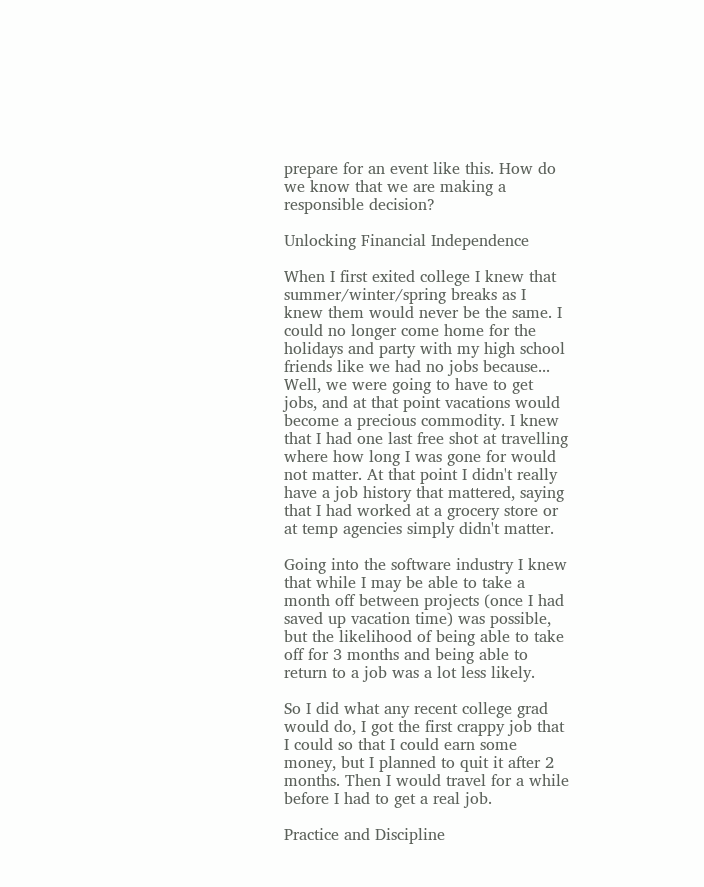prepare for an event like this. How do we know that we are making a responsible decision?

Unlocking Financial Independence

When I first exited college I knew that summer/winter/spring breaks as I knew them would never be the same. I could no longer come home for the holidays and party with my high school friends like we had no jobs because... Well, we were going to have to get jobs, and at that point vacations would become a precious commodity. I knew that I had one last free shot at travelling where how long I was gone for would not matter. At that point I didn't really have a job history that mattered, saying that I had worked at a grocery store or at temp agencies simply didn't matter.

Going into the software industry I knew that while I may be able to take a month off between projects (once I had saved up vacation time) was possible, but the likelihood of being able to take off for 3 months and being able to return to a job was a lot less likely.

So I did what any recent college grad would do, I got the first crappy job that I could so that I could earn some money, but I planned to quit it after 2 months. Then I would travel for a while before I had to get a real job.

Practice and Discipline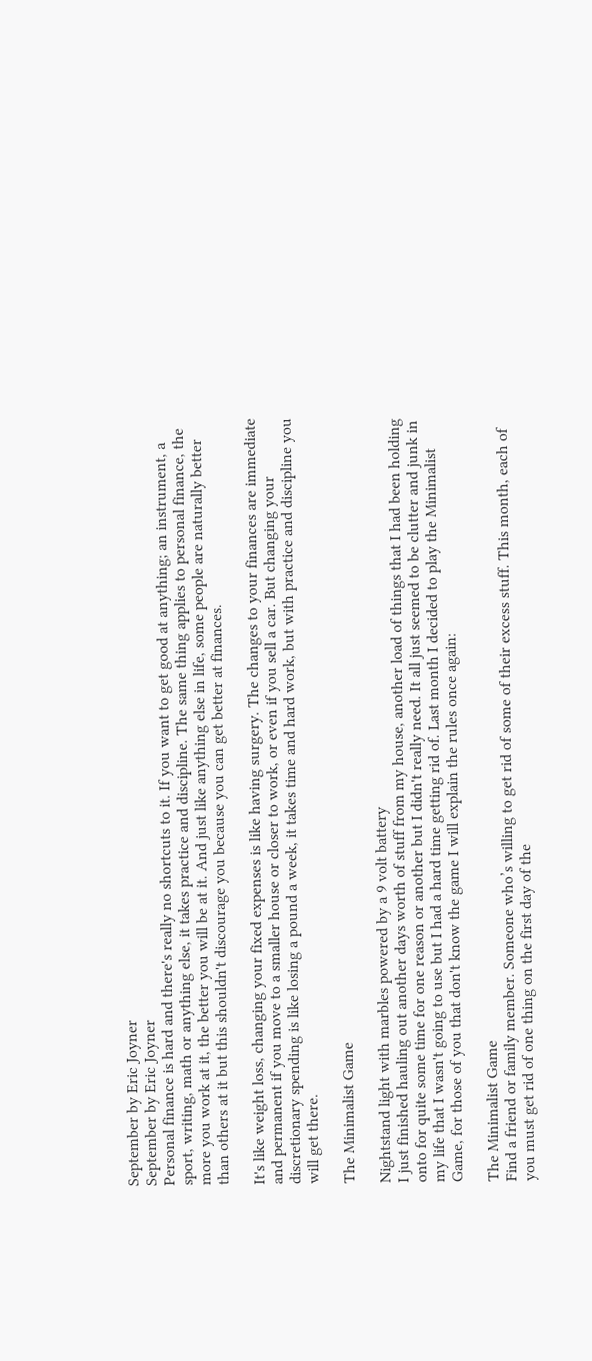September by Eric Joyner
September by Eric Joyner
Personal finance is hard and there's really no shortcuts to it. If you want to get good at anything; an instrument, a sport, writing, math or anything else, it takes practice and discipline. The same thing applies to personal finance, the more you work at it, the better you will be at it. And just like anything else in life, some people are naturally better than others at it but this shouldn't discourage you because you can get better at finances.

It's like weight loss, changing your fixed expenses is like having surgery. The changes to your finances are immediate and permanent if you move to a smaller house or closer to work, or even if you sell a car. But changing your discretionary spending is like losing a pound a week, it takes time and hard work, but with practice and discipline you will get there.

The Minimalist Game

Nightstand light with marbles powered by a 9 volt battery
I just finished hauling out another days worth of stuff from my house, another load of things that I had been holding onto for quite some time for one reason or another but I didn't really need. It all just seemed to be clutter and junk in my life that I wasn't going to use but I had a hard time getting rid of. Last month I decided to play the Minimalist Game, for those of you that don't know the game I will explain the rules once again:

The Minimalist Game
Find a friend or family member. Someone who’s willing to get rid of some of their excess stuff. This month, each of you must get rid of one thing on the first day of the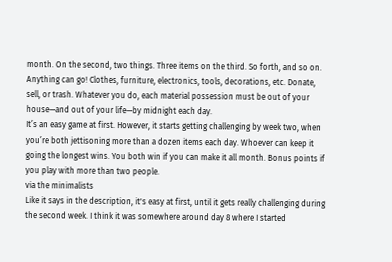month. On the second, two things. Three items on the third. So forth, and so on. Anything can go! Clothes, furniture, electronics, tools, decorations, etc. Donate, sell, or trash. Whatever you do, each material possession must be out of your house—and out of your life—by midnight each day.
It’s an easy game at first. However, it starts getting challenging by week two, when you’re both jettisoning more than a dozen items each day. Whoever can keep it going the longest wins. You both win if you can make it all month. Bonus points if you play with more than two people.
via the minimalists
Like it says in the description, it's easy at first, until it gets really challenging during the second week. I think it was somewhere around day 8 where I started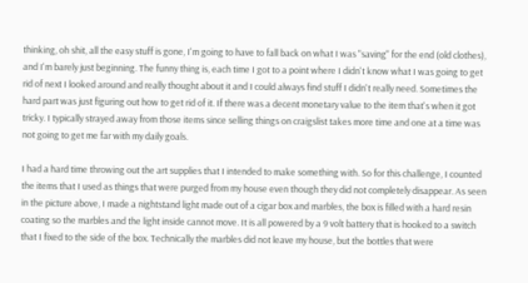thinking, oh shit, all the easy stuff is gone, I'm going to have to fall back on what I was "saving" for the end (old clothes), and I'm barely just beginning. The funny thing is, each time I got to a point where I didn't know what I was going to get rid of next I looked around and really thought about it and I could always find stuff I didn't really need. Sometimes the hard part was just figuring out how to get rid of it. If there was a decent monetary value to the item that's when it got tricky. I typically strayed away from those items since selling things on craigslist takes more time and one at a time was not going to get me far with my daily goals.

I had a hard time throwing out the art supplies that I intended to make something with. So for this challenge, I counted the items that I used as things that were purged from my house even though they did not completely disappear. As seen in the picture above, I made a nightstand light made out of a cigar box and marbles, the box is filled with a hard resin coating so the marbles and the light inside cannot move. It is all powered by a 9 volt battery that is hooked to a switch that I fixed to the side of the box. Technically the marbles did not leave my house, but the bottles that were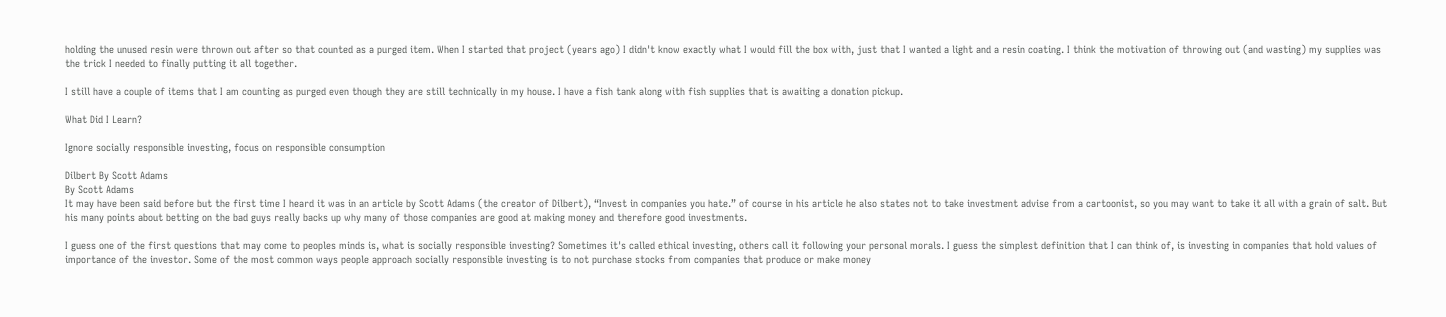holding the unused resin were thrown out after so that counted as a purged item. When I started that project (years ago) I didn't know exactly what I would fill the box with, just that I wanted a light and a resin coating. I think the motivation of throwing out (and wasting) my supplies was the trick I needed to finally putting it all together.

I still have a couple of items that I am counting as purged even though they are still technically in my house. I have a fish tank along with fish supplies that is awaiting a donation pickup.

What Did I Learn?

Ignore socially responsible investing, focus on responsible consumption

Dilbert By Scott Adams
By Scott Adams
It may have been said before but the first time I heard it was in an article by Scott Adams (the creator of Dilbert), “Invest in companies you hate.” of course in his article he also states not to take investment advise from a cartoonist, so you may want to take it all with a grain of salt. But his many points about betting on the bad guys really backs up why many of those companies are good at making money and therefore good investments.

I guess one of the first questions that may come to peoples minds is, what is socially responsible investing? Sometimes it's called ethical investing, others call it following your personal morals. I guess the simplest definition that I can think of, is investing in companies that hold values of importance of the investor. Some of the most common ways people approach socially responsible investing is to not purchase stocks from companies that produce or make money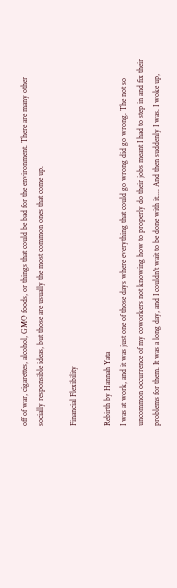off of war, cigarettes, alcohol, GMO foods, or things that could be bad for the environment. There are many other socially responsible ideas, but those are usually the most common ones that come up.

Financial Flexibility

Rebirth by Hannah Yata
I was at work, and it was just one of those days where everything that could go wrong did go wrong. The not so uncommon occurrence of my coworkers not knowing how to properly do their jobs meant I had to step in and fix their problems for them. It was a long day, and I couldn't wait to be done with it.... And then suddenly I was. I woke up,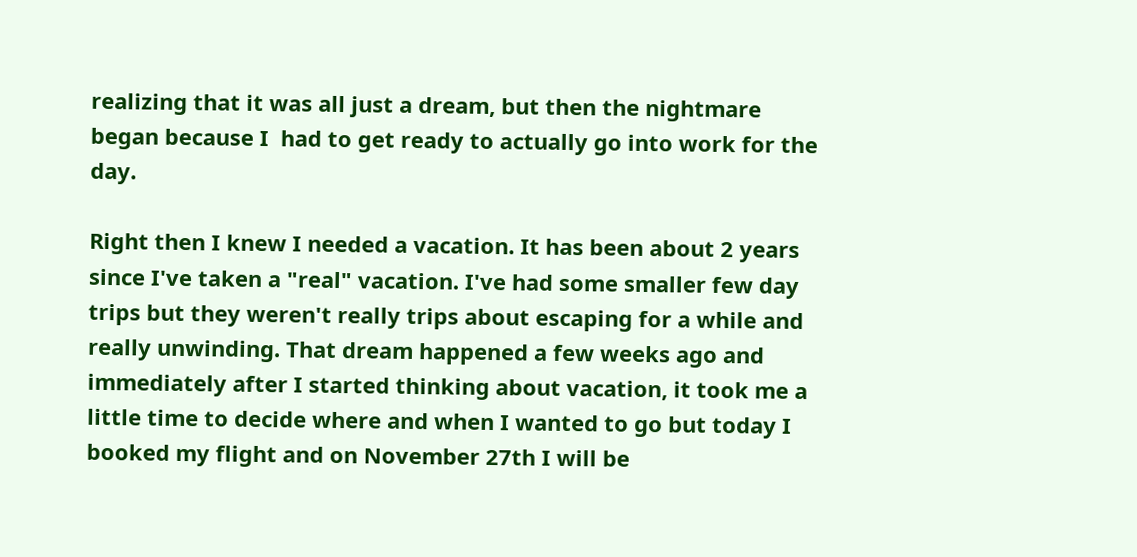realizing that it was all just a dream, but then the nightmare began because I  had to get ready to actually go into work for the day.

Right then I knew I needed a vacation. It has been about 2 years since I've taken a "real" vacation. I've had some smaller few day trips but they weren't really trips about escaping for a while and really unwinding. That dream happened a few weeks ago and immediately after I started thinking about vacation, it took me a little time to decide where and when I wanted to go but today I booked my flight and on November 27th I will be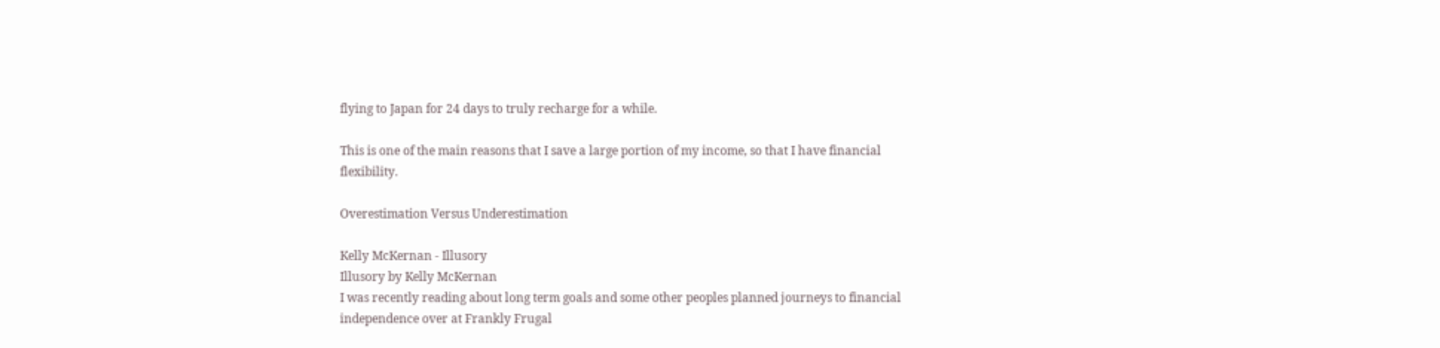flying to Japan for 24 days to truly recharge for a while.

This is one of the main reasons that I save a large portion of my income, so that I have financial flexibility.

Overestimation Versus Underestimation

Kelly McKernan - Illusory
Illusory by Kelly McKernan
I was recently reading about long term goals and some other peoples planned journeys to financial independence over at Frankly Frugal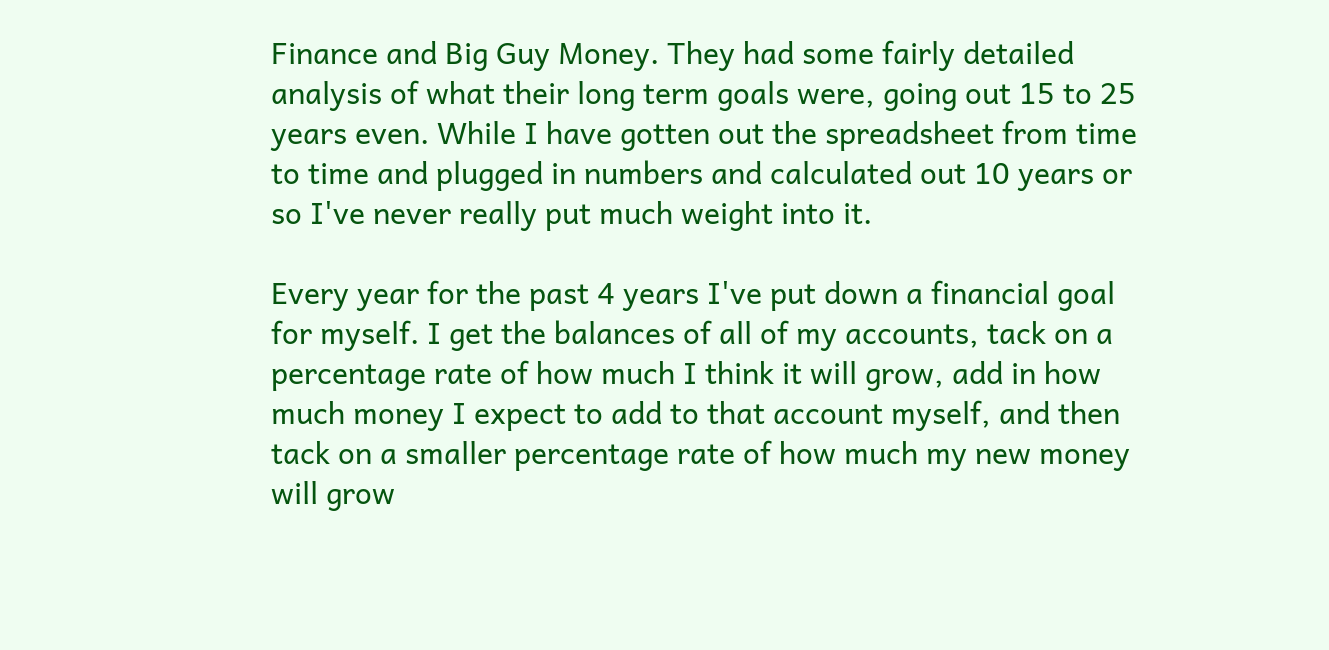Finance and Big Guy Money. They had some fairly detailed analysis of what their long term goals were, going out 15 to 25 years even. While I have gotten out the spreadsheet from time to time and plugged in numbers and calculated out 10 years or so I've never really put much weight into it.

Every year for the past 4 years I've put down a financial goal for myself. I get the balances of all of my accounts, tack on a percentage rate of how much I think it will grow, add in how much money I expect to add to that account myself, and then tack on a smaller percentage rate of how much my new money will grow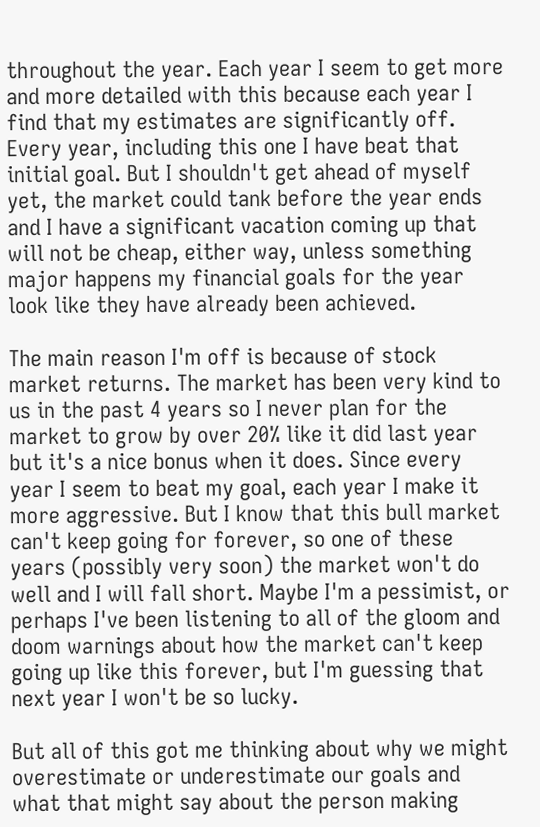throughout the year. Each year I seem to get more and more detailed with this because each year I find that my estimates are significantly off. Every year, including this one I have beat that initial goal. But I shouldn't get ahead of myself yet, the market could tank before the year ends and I have a significant vacation coming up that will not be cheap, either way, unless something major happens my financial goals for the year look like they have already been achieved.

The main reason I'm off is because of stock market returns. The market has been very kind to us in the past 4 years so I never plan for the market to grow by over 20% like it did last year but it's a nice bonus when it does. Since every year I seem to beat my goal, each year I make it more aggressive. But I know that this bull market can't keep going for forever, so one of these years (possibly very soon) the market won't do well and I will fall short. Maybe I'm a pessimist, or perhaps I've been listening to all of the gloom and doom warnings about how the market can't keep going up like this forever, but I'm guessing that next year I won't be so lucky.

But all of this got me thinking about why we might overestimate or underestimate our goals and what that might say about the person making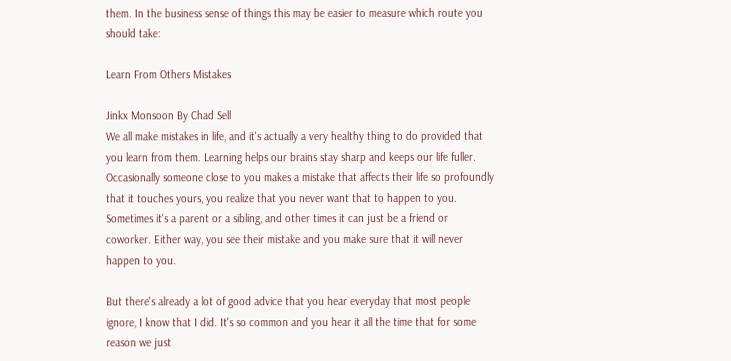them. In the business sense of things this may be easier to measure which route you should take:

Learn From Others Mistakes

Jinkx Monsoon By Chad Sell
We all make mistakes in life, and it's actually a very healthy thing to do provided that you learn from them. Learning helps our brains stay sharp and keeps our life fuller. Occasionally someone close to you makes a mistake that affects their life so profoundly that it touches yours, you realize that you never want that to happen to you. Sometimes it's a parent or a sibling, and other times it can just be a friend or coworker. Either way, you see their mistake and you make sure that it will never happen to you.

But there's already a lot of good advice that you hear everyday that most people ignore, I know that I did. It's so common and you hear it all the time that for some reason we just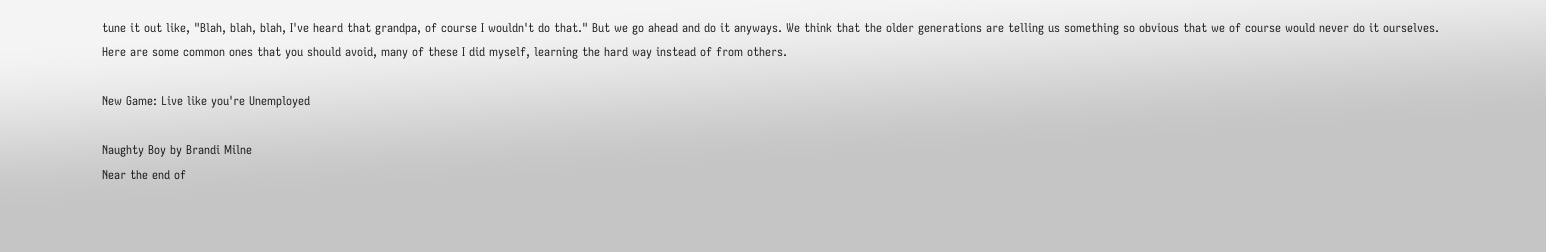tune it out like, "Blah, blah, blah, I've heard that grandpa, of course I wouldn't do that." But we go ahead and do it anyways. We think that the older generations are telling us something so obvious that we of course would never do it ourselves. Here are some common ones that you should avoid, many of these I did myself, learning the hard way instead of from others.

New Game: Live like you're Unemployed

Naughty Boy by Brandi Milne
Near the end of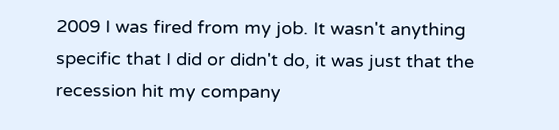2009 I was fired from my job. It wasn't anything specific that I did or didn't do, it was just that the recession hit my company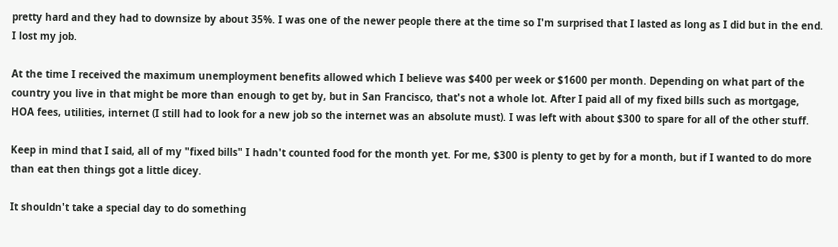pretty hard and they had to downsize by about 35%. I was one of the newer people there at the time so I'm surprised that I lasted as long as I did but in the end. I lost my job.

At the time I received the maximum unemployment benefits allowed which I believe was $400 per week or $1600 per month. Depending on what part of the country you live in that might be more than enough to get by, but in San Francisco, that's not a whole lot. After I paid all of my fixed bills such as mortgage, HOA fees, utilities, internet (I still had to look for a new job so the internet was an absolute must). I was left with about $300 to spare for all of the other stuff.

Keep in mind that I said, all of my "fixed bills" I hadn't counted food for the month yet. For me, $300 is plenty to get by for a month, but if I wanted to do more than eat then things got a little dicey.

It shouldn't take a special day to do something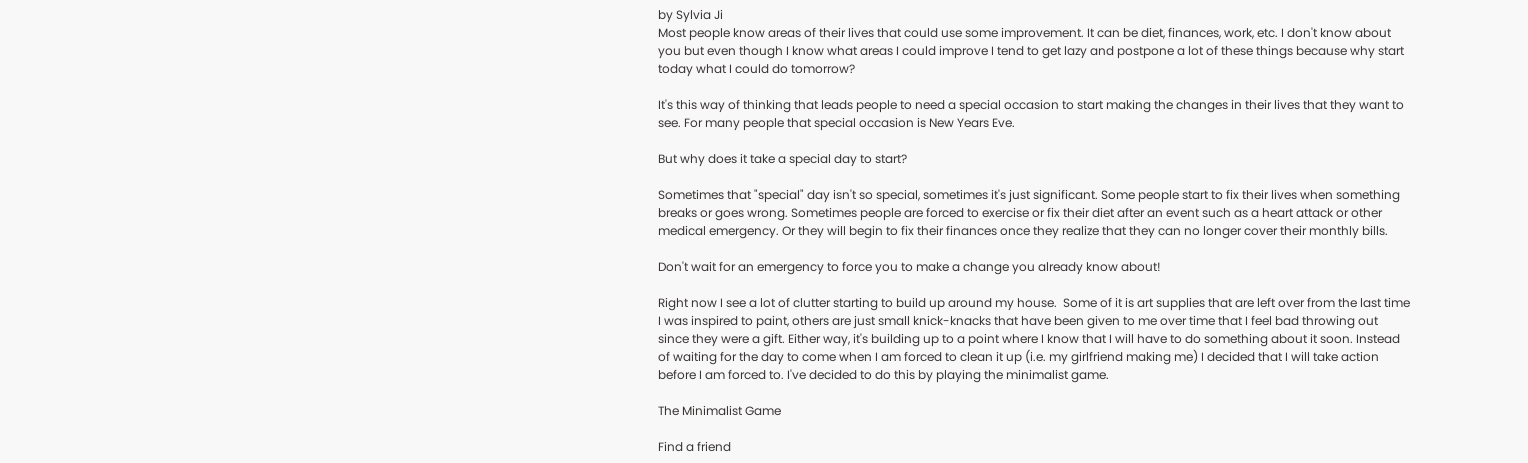by Sylvia Ji
Most people know areas of their lives that could use some improvement. It can be diet, finances, work, etc. I don't know about you but even though I know what areas I could improve I tend to get lazy and postpone a lot of these things because why start today what I could do tomorrow?

It's this way of thinking that leads people to need a special occasion to start making the changes in their lives that they want to see. For many people that special occasion is New Years Eve.

But why does it take a special day to start?

Sometimes that "special" day isn't so special, sometimes it's just significant. Some people start to fix their lives when something breaks or goes wrong. Sometimes people are forced to exercise or fix their diet after an event such as a heart attack or other medical emergency. Or they will begin to fix their finances once they realize that they can no longer cover their monthly bills.

Don't wait for an emergency to force you to make a change you already know about!

Right now I see a lot of clutter starting to build up around my house.  Some of it is art supplies that are left over from the last time I was inspired to paint, others are just small knick-knacks that have been given to me over time that I feel bad throwing out since they were a gift. Either way, it's building up to a point where I know that I will have to do something about it soon. Instead of waiting for the day to come when I am forced to clean it up (i.e. my girlfriend making me) I decided that I will take action before I am forced to. I've decided to do this by playing the minimalist game.

The Minimalist Game

Find a friend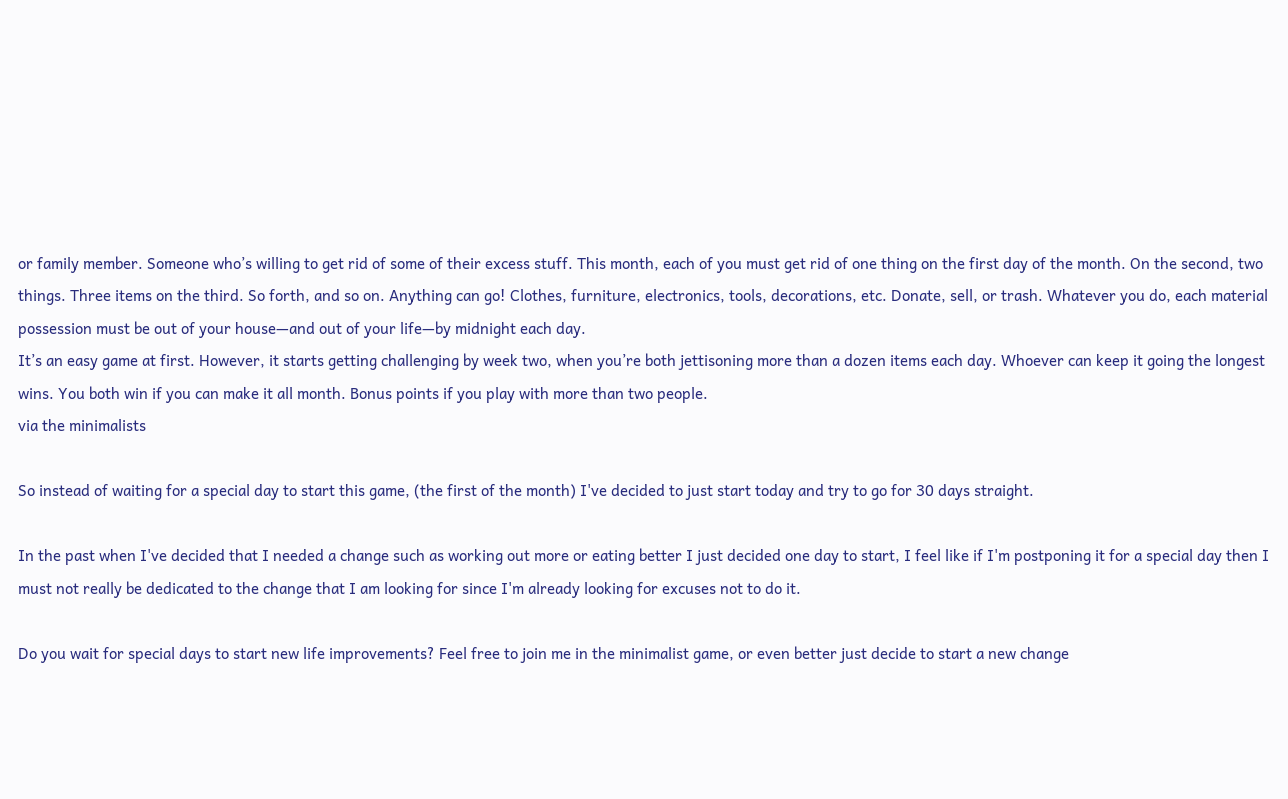or family member. Someone who’s willing to get rid of some of their excess stuff. This month, each of you must get rid of one thing on the first day of the month. On the second, two things. Three items on the third. So forth, and so on. Anything can go! Clothes, furniture, electronics, tools, decorations, etc. Donate, sell, or trash. Whatever you do, each material possession must be out of your house—and out of your life—by midnight each day.
It’s an easy game at first. However, it starts getting challenging by week two, when you’re both jettisoning more than a dozen items each day. Whoever can keep it going the longest wins. You both win if you can make it all month. Bonus points if you play with more than two people.
via the minimalists

So instead of waiting for a special day to start this game, (the first of the month) I've decided to just start today and try to go for 30 days straight.

In the past when I've decided that I needed a change such as working out more or eating better I just decided one day to start, I feel like if I'm postponing it for a special day then I must not really be dedicated to the change that I am looking for since I'm already looking for excuses not to do it.

Do you wait for special days to start new life improvements? Feel free to join me in the minimalist game, or even better just decide to start a new change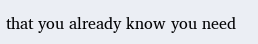that you already know you need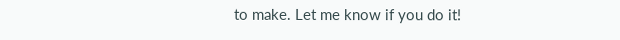to make. Let me know if you do it!